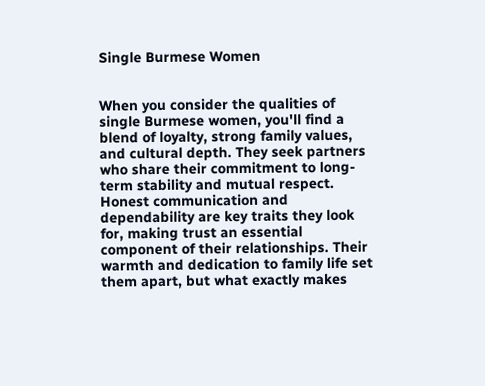Single Burmese Women


When you consider the qualities of single Burmese women, you'll find a blend of loyalty, strong family values, and cultural depth. They seek partners who share their commitment to long-term stability and mutual respect. Honest communication and dependability are key traits they look for, making trust an essential component of their relationships. Their warmth and dedication to family life set them apart, but what exactly makes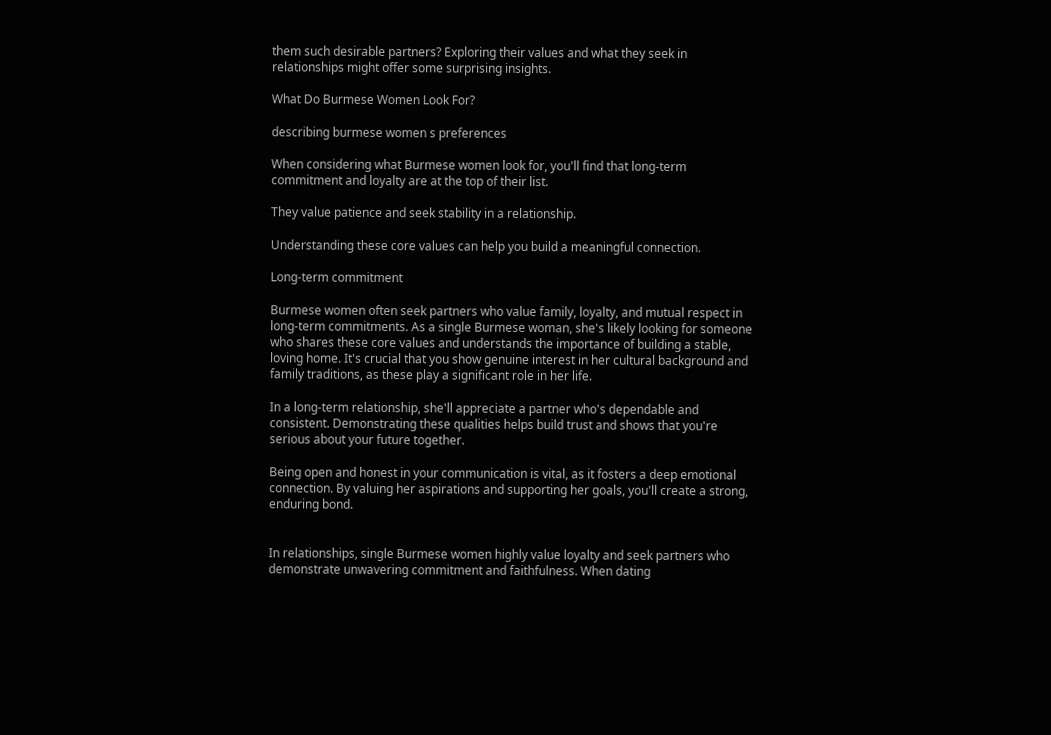them such desirable partners? Exploring their values and what they seek in relationships might offer some surprising insights.

What Do Burmese Women Look For?

describing burmese women s preferences

When considering what Burmese women look for, you'll find that long-term commitment and loyalty are at the top of their list.

They value patience and seek stability in a relationship.

Understanding these core values can help you build a meaningful connection.

Long-term commitment

Burmese women often seek partners who value family, loyalty, and mutual respect in long-term commitments. As a single Burmese woman, she's likely looking for someone who shares these core values and understands the importance of building a stable, loving home. It's crucial that you show genuine interest in her cultural background and family traditions, as these play a significant role in her life.

In a long-term relationship, she'll appreciate a partner who's dependable and consistent. Demonstrating these qualities helps build trust and shows that you're serious about your future together.

Being open and honest in your communication is vital, as it fosters a deep emotional connection. By valuing her aspirations and supporting her goals, you'll create a strong, enduring bond.


In relationships, single Burmese women highly value loyalty and seek partners who demonstrate unwavering commitment and faithfulness. When dating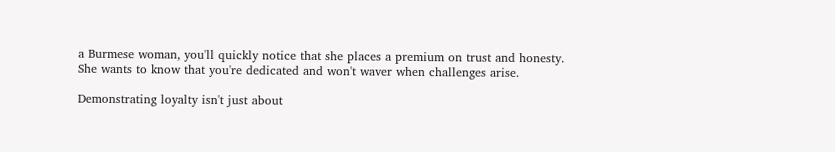a Burmese woman, you'll quickly notice that she places a premium on trust and honesty. She wants to know that you're dedicated and won't waver when challenges arise.

Demonstrating loyalty isn't just about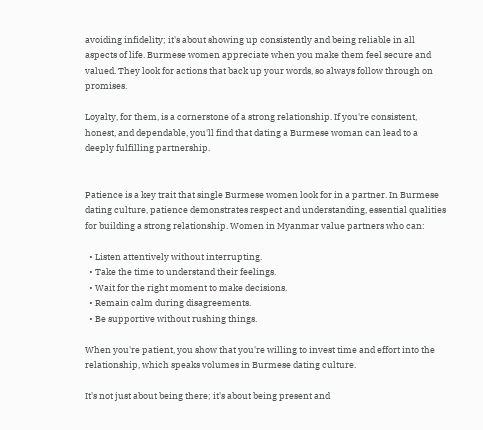avoiding infidelity; it's about showing up consistently and being reliable in all aspects of life. Burmese women appreciate when you make them feel secure and valued. They look for actions that back up your words, so always follow through on promises.

Loyalty, for them, is a cornerstone of a strong relationship. If you're consistent, honest, and dependable, you'll find that dating a Burmese woman can lead to a deeply fulfilling partnership.


Patience is a key trait that single Burmese women look for in a partner. In Burmese dating culture, patience demonstrates respect and understanding, essential qualities for building a strong relationship. Women in Myanmar value partners who can:

  • Listen attentively without interrupting.
  • Take the time to understand their feelings.
  • Wait for the right moment to make decisions.
  • Remain calm during disagreements.
  • Be supportive without rushing things.

When you're patient, you show that you're willing to invest time and effort into the relationship, which speaks volumes in Burmese dating culture.

It's not just about being there; it's about being present and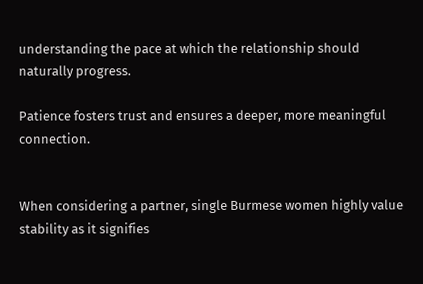understanding the pace at which the relationship should naturally progress.

Patience fosters trust and ensures a deeper, more meaningful connection.


When considering a partner, single Burmese women highly value stability as it signifies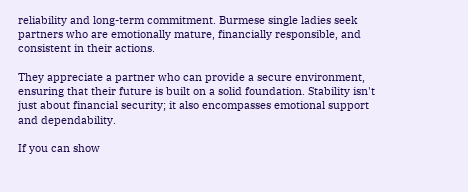reliability and long-term commitment. Burmese single ladies seek partners who are emotionally mature, financially responsible, and consistent in their actions.

They appreciate a partner who can provide a secure environment, ensuring that their future is built on a solid foundation. Stability isn't just about financial security; it also encompasses emotional support and dependability.

If you can show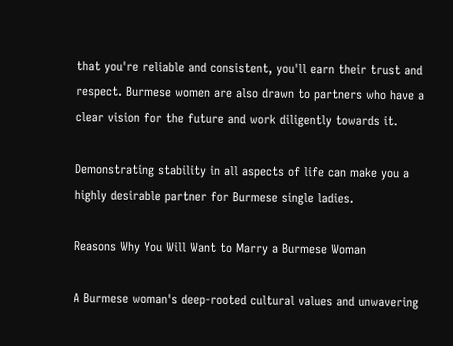that you're reliable and consistent, you'll earn their trust and respect. Burmese women are also drawn to partners who have a clear vision for the future and work diligently towards it.

Demonstrating stability in all aspects of life can make you a highly desirable partner for Burmese single ladies.

Reasons Why You Will Want to Marry a Burmese Woman

A Burmese woman's deep-rooted cultural values and unwavering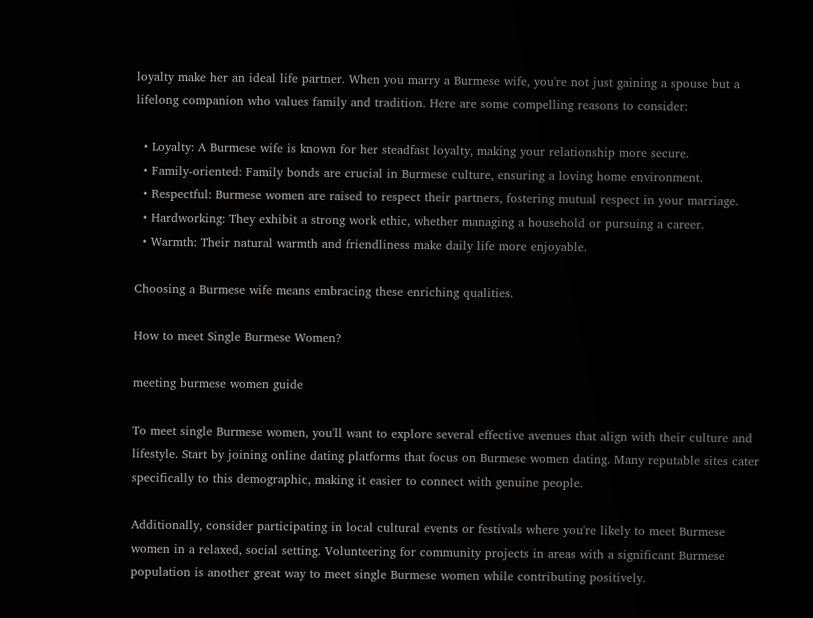loyalty make her an ideal life partner. When you marry a Burmese wife, you're not just gaining a spouse but a lifelong companion who values family and tradition. Here are some compelling reasons to consider:

  • Loyalty: A Burmese wife is known for her steadfast loyalty, making your relationship more secure.
  • Family-oriented: Family bonds are crucial in Burmese culture, ensuring a loving home environment.
  • Respectful: Burmese women are raised to respect their partners, fostering mutual respect in your marriage.
  • Hardworking: They exhibit a strong work ethic, whether managing a household or pursuing a career.
  • Warmth: Their natural warmth and friendliness make daily life more enjoyable.

Choosing a Burmese wife means embracing these enriching qualities.

How to meet Single Burmese Women?

meeting burmese women guide

To meet single Burmese women, you'll want to explore several effective avenues that align with their culture and lifestyle. Start by joining online dating platforms that focus on Burmese women dating. Many reputable sites cater specifically to this demographic, making it easier to connect with genuine people.

Additionally, consider participating in local cultural events or festivals where you're likely to meet Burmese women in a relaxed, social setting. Volunteering for community projects in areas with a significant Burmese population is another great way to meet single Burmese women while contributing positively.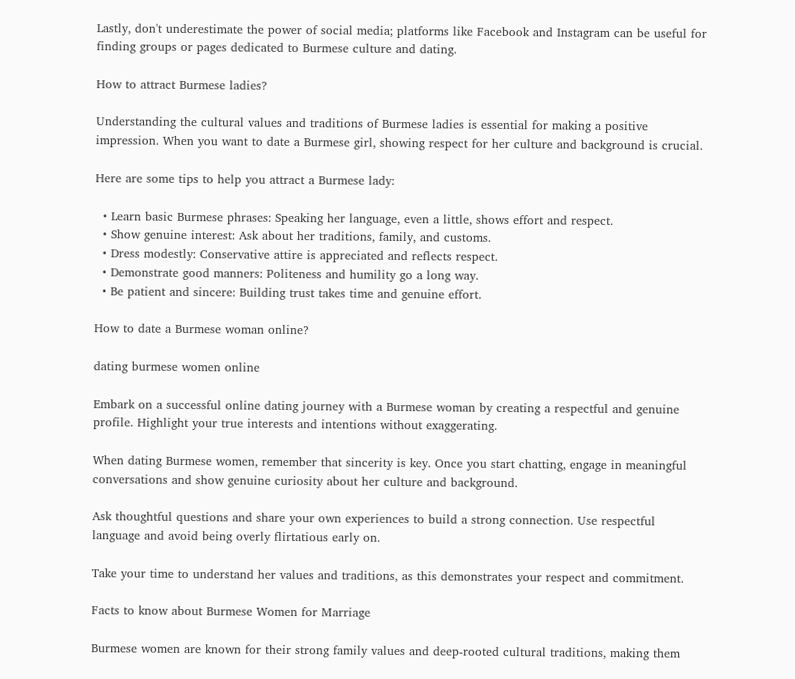Lastly, don't underestimate the power of social media; platforms like Facebook and Instagram can be useful for finding groups or pages dedicated to Burmese culture and dating.

How to attract Burmese ladies?

Understanding the cultural values and traditions of Burmese ladies is essential for making a positive impression. When you want to date a Burmese girl, showing respect for her culture and background is crucial.

Here are some tips to help you attract a Burmese lady:

  • Learn basic Burmese phrases: Speaking her language, even a little, shows effort and respect.
  • Show genuine interest: Ask about her traditions, family, and customs.
  • Dress modestly: Conservative attire is appreciated and reflects respect.
  • Demonstrate good manners: Politeness and humility go a long way.
  • Be patient and sincere: Building trust takes time and genuine effort.

How to date a Burmese woman online?

dating burmese women online

Embark on a successful online dating journey with a Burmese woman by creating a respectful and genuine profile. Highlight your true interests and intentions without exaggerating.

When dating Burmese women, remember that sincerity is key. Once you start chatting, engage in meaningful conversations and show genuine curiosity about her culture and background.

Ask thoughtful questions and share your own experiences to build a strong connection. Use respectful language and avoid being overly flirtatious early on.

Take your time to understand her values and traditions, as this demonstrates your respect and commitment.

Facts to know about Burmese Women for Marriage

Burmese women are known for their strong family values and deep-rooted cultural traditions, making them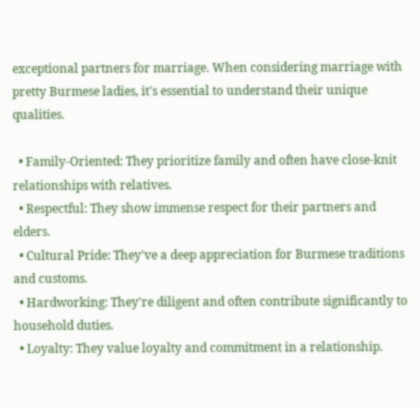exceptional partners for marriage. When considering marriage with pretty Burmese ladies, it's essential to understand their unique qualities.

  • Family-Oriented: They prioritize family and often have close-knit relationships with relatives.
  • Respectful: They show immense respect for their partners and elders.
  • Cultural Pride: They've a deep appreciation for Burmese traditions and customs.
  • Hardworking: They're diligent and often contribute significantly to household duties.
  • Loyalty: They value loyalty and commitment in a relationship.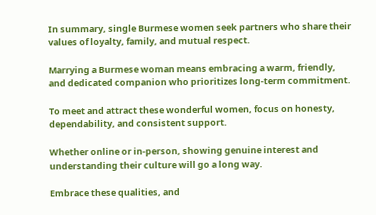In summary, single Burmese women seek partners who share their values of loyalty, family, and mutual respect.

Marrying a Burmese woman means embracing a warm, friendly, and dedicated companion who prioritizes long-term commitment.

To meet and attract these wonderful women, focus on honesty, dependability, and consistent support.

Whether online or in-person, showing genuine interest and understanding their culture will go a long way.

Embrace these qualities, and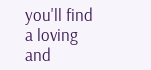you'll find a loving and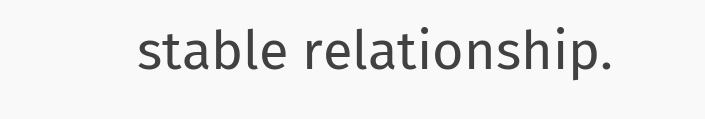stable relationship.